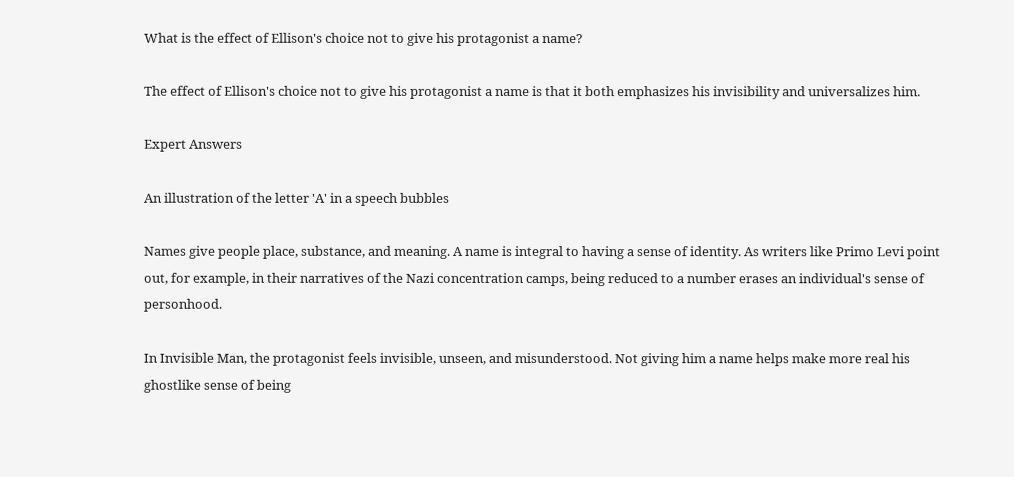What is the effect of Ellison's choice not to give his protagonist a name?

The effect of Ellison's choice not to give his protagonist a name is that it both emphasizes his invisibility and universalizes him.

Expert Answers

An illustration of the letter 'A' in a speech bubbles

Names give people place, substance, and meaning. A name is integral to having a sense of identity. As writers like Primo Levi point out, for example, in their narratives of the Nazi concentration camps, being reduced to a number erases an individual's sense of personhood.

In Invisible Man, the protagonist feels invisible, unseen, and misunderstood. Not giving him a name helps make more real his ghostlike sense of being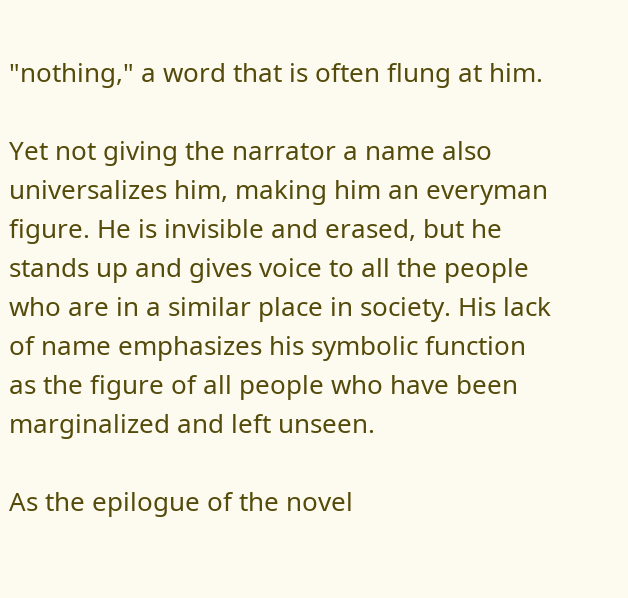"nothing," a word that is often flung at him.

Yet not giving the narrator a name also universalizes him, making him an everyman figure. He is invisible and erased, but he stands up and gives voice to all the people who are in a similar place in society. His lack of name emphasizes his symbolic function as the figure of all people who have been marginalized and left unseen.

As the epilogue of the novel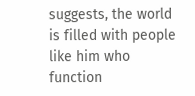suggests, the world is filled with people like him who function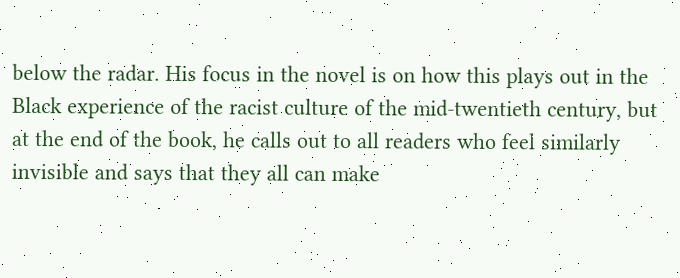below the radar. His focus in the novel is on how this plays out in the Black experience of the racist culture of the mid-twentieth century, but at the end of the book, he calls out to all readers who feel similarly invisible and says that they all can make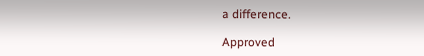a difference.

Approved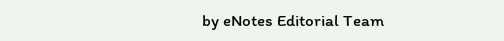by eNotes Editorial Team